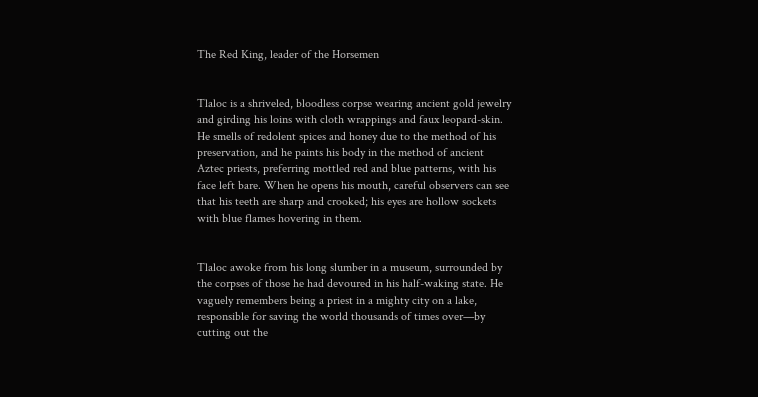The Red King, leader of the Horsemen


Tlaloc is a shriveled, bloodless corpse wearing ancient gold jewelry and girding his loins with cloth wrappings and faux leopard-skin. He smells of redolent spices and honey due to the method of his preservation, and he paints his body in the method of ancient Aztec priests, preferring mottled red and blue patterns, with his face left bare. When he opens his mouth, careful observers can see that his teeth are sharp and crooked; his eyes are hollow sockets with blue flames hovering in them.


Tlaloc awoke from his long slumber in a museum, surrounded by the corpses of those he had devoured in his half-waking state. He vaguely remembers being a priest in a mighty city on a lake, responsible for saving the world thousands of times over—by cutting out the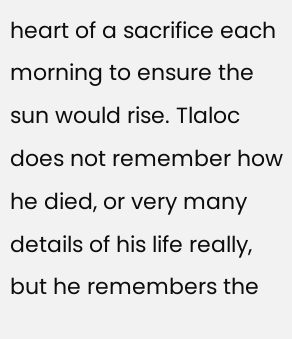heart of a sacrifice each morning to ensure the sun would rise. Tlaloc does not remember how he died, or very many details of his life really, but he remembers the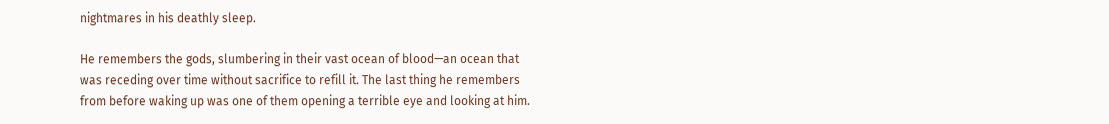nightmares in his deathly sleep.

He remembers the gods, slumbering in their vast ocean of blood—an ocean that was receding over time without sacrifice to refill it. The last thing he remembers from before waking up was one of them opening a terrible eye and looking at him.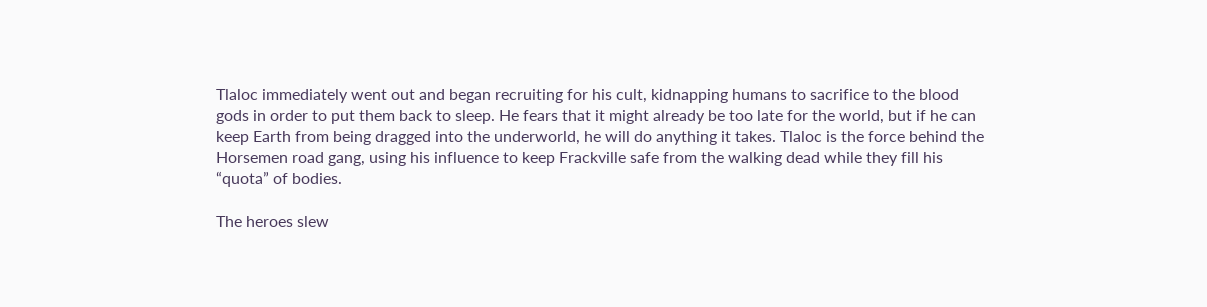Tlaloc immediately went out and began recruiting for his cult, kidnapping humans to sacrifice to the blood gods in order to put them back to sleep. He fears that it might already be too late for the world, but if he can keep Earth from being dragged into the underworld, he will do anything it takes. Tlaloc is the force behind the Horsemen road gang, using his influence to keep Frackville safe from the walking dead while they fill his “quota” of bodies.

The heroes slew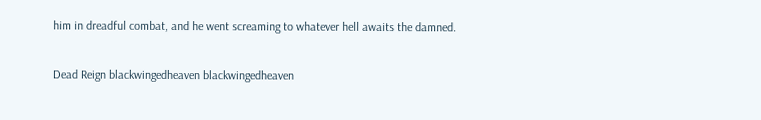him in dreadful combat, and he went screaming to whatever hell awaits the damned.


Dead Reign blackwingedheaven blackwingedheaven